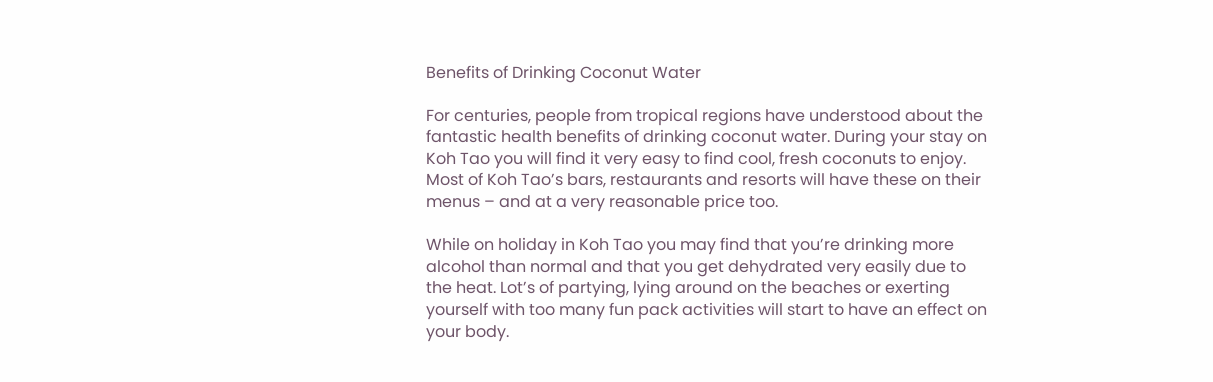Benefits of Drinking Coconut Water

For centuries, people from tropical regions have understood about the fantastic health benefits of drinking coconut water. During your stay on Koh Tao you will find it very easy to find cool, fresh coconuts to enjoy. Most of Koh Tao’s bars, restaurants and resorts will have these on their menus – and at a very reasonable price too.

While on holiday in Koh Tao you may find that you’re drinking more alcohol than normal and that you get dehydrated very easily due to the heat. Lot’s of partying, lying around on the beaches or exerting yourself with too many fun pack activities will start to have an effect on your body.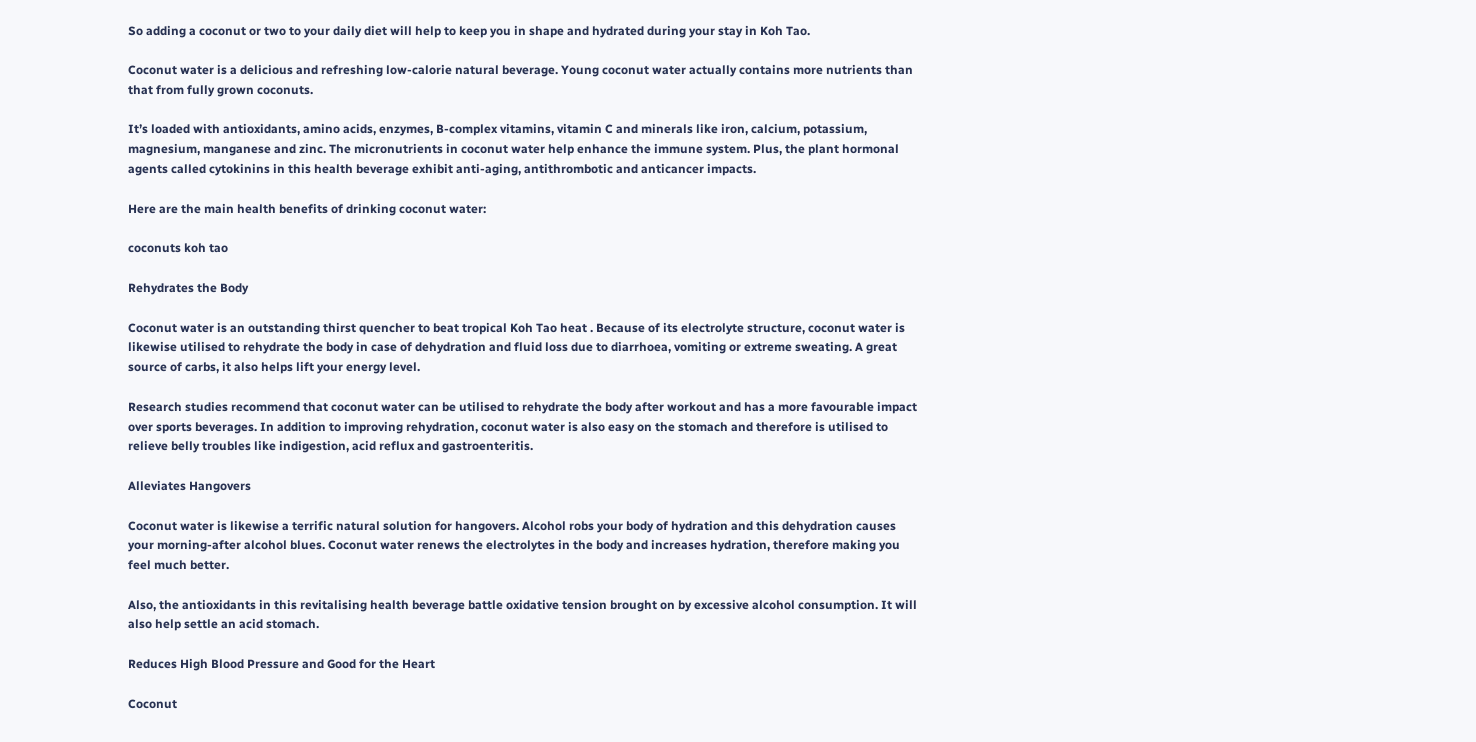So adding a coconut or two to your daily diet will help to keep you in shape and hydrated during your stay in Koh Tao.

Coconut water is a delicious and refreshing low-calorie natural beverage. Young coconut water actually contains more nutrients than that from fully grown coconuts.

It’s loaded with antioxidants, amino acids, enzymes, B-complex vitamins, vitamin C and minerals like iron, calcium, potassium, magnesium, manganese and zinc. The micronutrients in coconut water help enhance the immune system. Plus, the plant hormonal agents called cytokinins in this health beverage exhibit anti-aging, antithrombotic and anticancer impacts.

Here are the main health benefits of drinking coconut water:

coconuts koh tao

Rehydrates the Body

Coconut water is an outstanding thirst quencher to beat tropical Koh Tao heat . Because of its electrolyte structure, coconut water is likewise utilised to rehydrate the body in case of dehydration and fluid loss due to diarrhoea, vomiting or extreme sweating. A great source of carbs, it also helps lift your energy level.

Research studies recommend that coconut water can be utilised to rehydrate the body after workout and has a more favourable impact over sports beverages. In addition to improving rehydration, coconut water is also easy on the stomach and therefore is utilised to relieve belly troubles like indigestion, acid reflux and gastroenteritis.

Alleviates Hangovers

Coconut water is likewise a terrific natural solution for hangovers. Alcohol robs your body of hydration and this dehydration causes your morning-after alcohol blues. Coconut water renews the electrolytes in the body and increases hydration, therefore making you feel much better.

Also, the antioxidants in this revitalising health beverage battle oxidative tension brought on by excessive alcohol consumption. It will also help settle an acid stomach.

Reduces High Blood Pressure and Good for the Heart

Coconut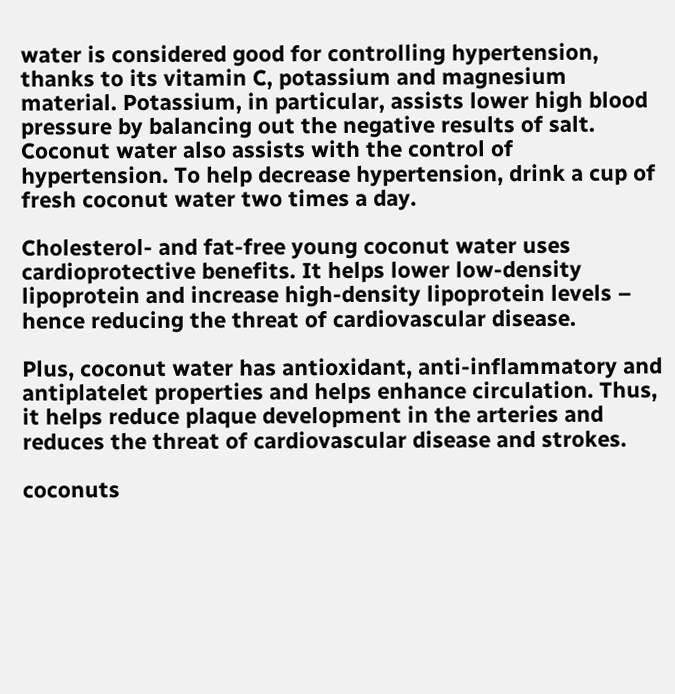water is considered good for controlling hypertension, thanks to its vitamin C, potassium and magnesium material. Potassium, in particular, assists lower high blood pressure by balancing out the negative results of salt. Coconut water also assists with the control of hypertension. To help decrease hypertension, drink a cup of fresh coconut water two times a day.

Cholesterol- and fat-free young coconut water uses cardioprotective benefits. It helps lower low-density lipoprotein and increase high-density lipoprotein levels – hence reducing the threat of cardiovascular disease.

Plus, coconut water has antioxidant, anti-inflammatory and antiplatelet properties and helps enhance circulation. Thus, it helps reduce plaque development in the arteries and reduces the threat of cardiovascular disease and strokes.

coconuts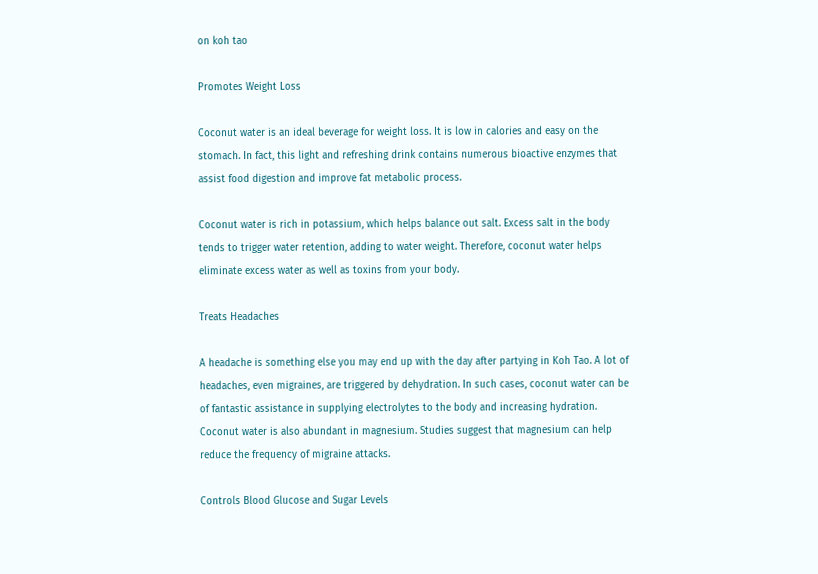on koh tao

Promotes Weight Loss

Coconut water is an ideal beverage for weight loss. It is low in calories and easy on the stomach. In fact, this light and refreshing drink contains numerous bioactive enzymes that assist food digestion and improve fat metabolic process.

Coconut water is rich in potassium, which helps balance out salt. Excess salt in the body tends to trigger water retention, adding to water weight. Therefore, coconut water helps eliminate excess water as well as toxins from your body.

Treats Headaches

A headache is something else you may end up with the day after partying in Koh Tao. A lot of headaches, even migraines, are triggered by dehydration. In such cases, coconut water can be of fantastic assistance in supplying electrolytes to the body and increasing hydration. Coconut water is also abundant in magnesium. Studies suggest that magnesium can help reduce the frequency of migraine attacks.

Controls Blood Glucose and Sugar Levels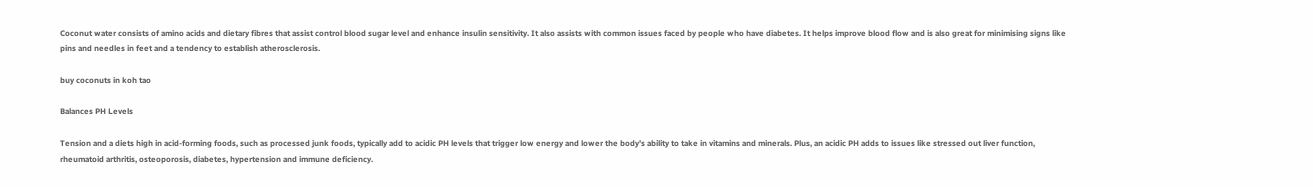Coconut water consists of amino acids and dietary fibres that assist control blood sugar level and enhance insulin sensitivity. It also assists with common issues faced by people who have diabetes. It helps improve blood flow and is also great for minimising signs like pins and needles in feet and a tendency to establish atherosclerosis.

buy coconuts in koh tao

Balances PH Levels

Tension and a diets high in acid-forming foods, such as processed junk foods, typically add to acidic PH levels that trigger low energy and lower the body’s ability to take in vitamins and minerals. Plus, an acidic PH adds to issues like stressed out liver function, rheumatoid arthritis, osteoporosis, diabetes, hypertension and immune deficiency.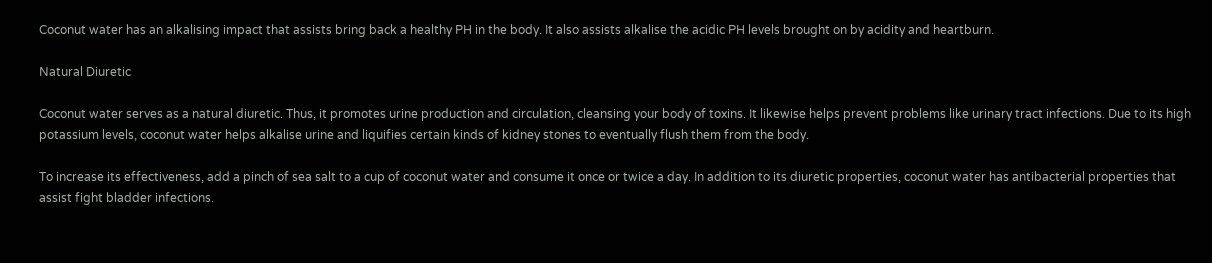Coconut water has an alkalising impact that assists bring back a healthy PH in the body. It also assists alkalise the acidic PH levels brought on by acidity and heartburn.

Natural Diuretic

Coconut water serves as a natural diuretic. Thus, it promotes urine production and circulation, cleansing your body of toxins. It likewise helps prevent problems like urinary tract infections. Due to its high potassium levels, coconut water helps alkalise urine and liquifies certain kinds of kidney stones to eventually flush them from the body.

To increase its effectiveness, add a pinch of sea salt to a cup of coconut water and consume it once or twice a day. In addition to its diuretic properties, coconut water has antibacterial properties that assist fight bladder infections.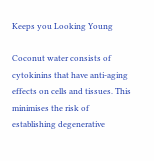Keeps you Looking Young

Coconut water consists of cytokinins that have anti-aging effects on cells and tissues. This minimises the risk of establishing degenerative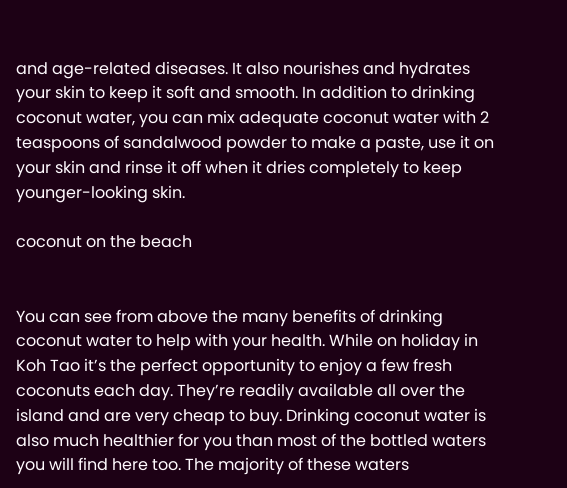and age-related diseases. It also nourishes and hydrates your skin to keep it soft and smooth. In addition to drinking coconut water, you can mix adequate coconut water with 2 teaspoons of sandalwood powder to make a paste, use it on your skin and rinse it off when it dries completely to keep younger-looking skin.

coconut on the beach


You can see from above the many benefits of drinking coconut water to help with your health. While on holiday in Koh Tao it’s the perfect opportunity to enjoy a few fresh coconuts each day. They’re readily available all over the island and are very cheap to buy. Drinking coconut water is also much healthier for you than most of the bottled waters you will find here too. The majority of these waters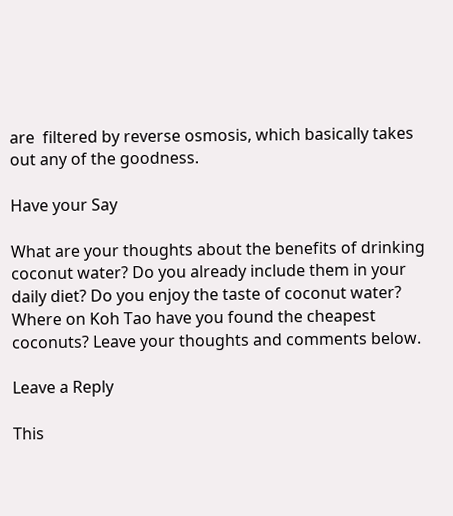are  filtered by reverse osmosis, which basically takes out any of the goodness.

Have your Say

What are your thoughts about the benefits of drinking coconut water? Do you already include them in your daily diet? Do you enjoy the taste of coconut water? Where on Koh Tao have you found the cheapest coconuts? Leave your thoughts and comments below.

Leave a Reply

This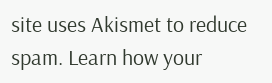site uses Akismet to reduce spam. Learn how your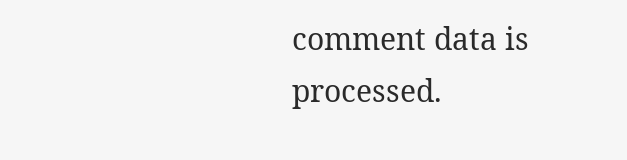comment data is processed.